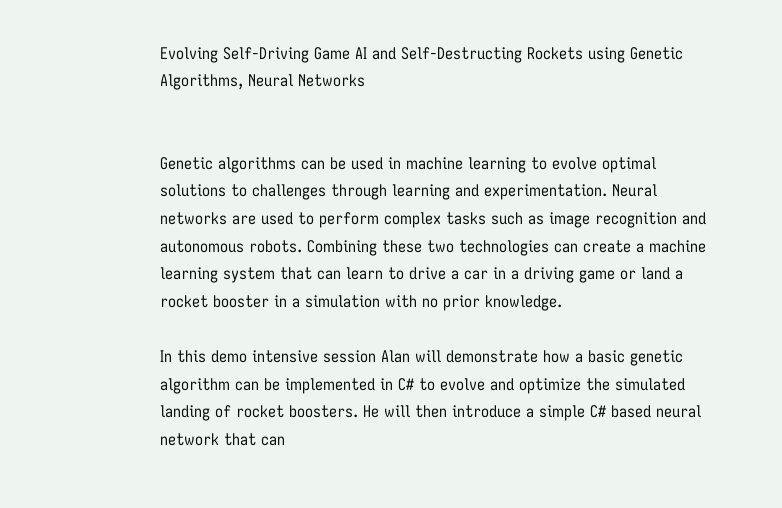Evolving Self-Driving Game AI and Self-Destructing Rockets using Genetic Algorithms, Neural Networks


Genetic algorithms can be used in machine learning to evolve optimal solutions to challenges through learning and experimentation. Neural networks are used to perform complex tasks such as image recognition and autonomous robots. Combining these two technologies can create a machine learning system that can learn to drive a car in a driving game or land a rocket booster in a simulation with no prior knowledge.

In this demo intensive session Alan will demonstrate how a basic genetic algorithm can be implemented in C# to evolve and optimize the simulated landing of rocket boosters. He will then introduce a simple C# based neural network that can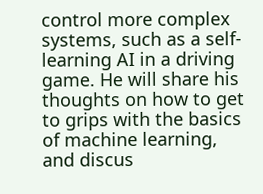control more complex systems, such as a self-learning AI in a driving game. He will share his thoughts on how to get to grips with the basics of machine learning, and discus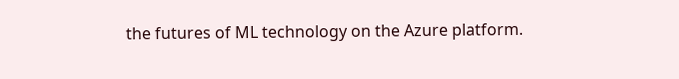the futures of ML technology on the Azure platform.